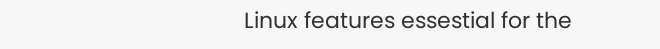Linux features essestial for the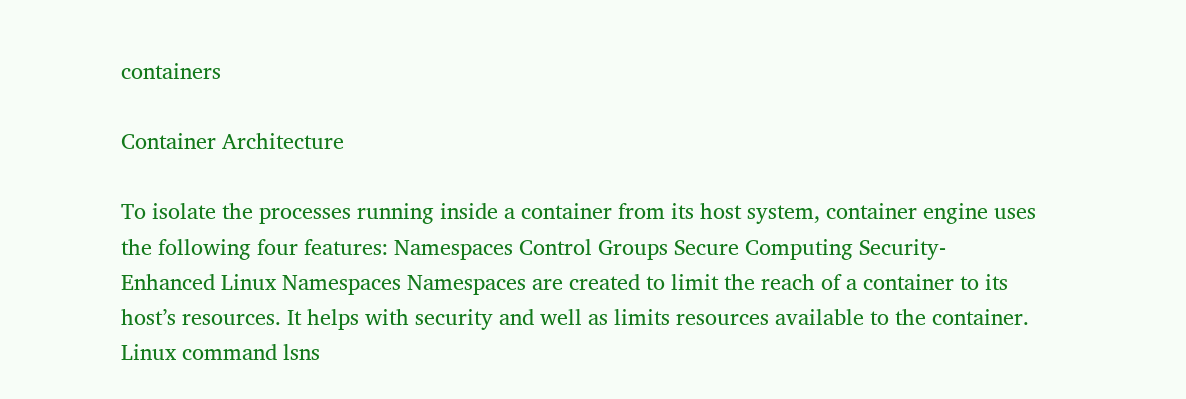containers

Container Architecture

To isolate the processes running inside a container from its host system, container engine uses the following four features: Namespaces Control Groups Secure Computing Security-Enhanced Linux Namespaces Namespaces are created to limit the reach of a container to its host’s resources. It helps with security and well as limits resources available to the container. Linux command lsns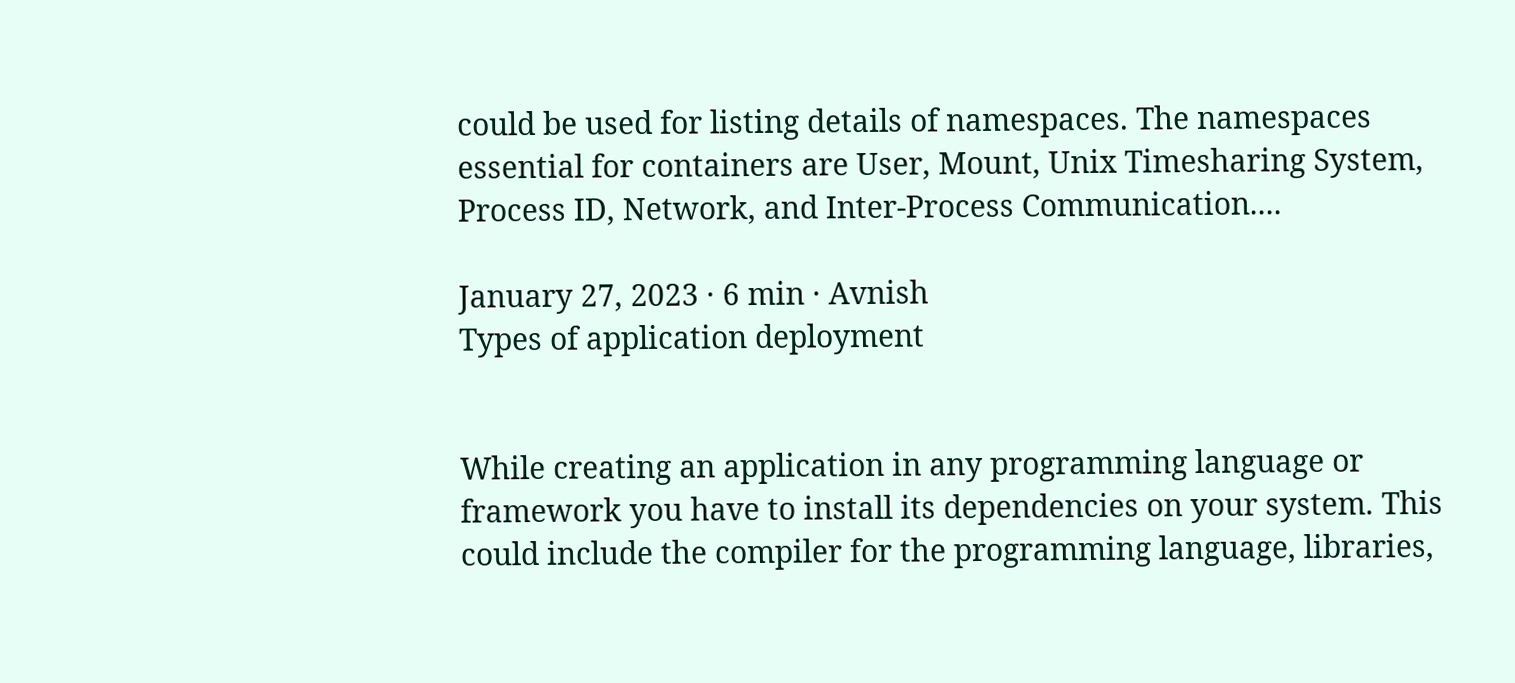could be used for listing details of namespaces. The namespaces essential for containers are User, Mount, Unix Timesharing System, Process ID, Network, and Inter-Process Communication....

January 27, 2023 · 6 min · Avnish
Types of application deployment


While creating an application in any programming language or framework you have to install its dependencies on your system. This could include the compiler for the programming language, libraries,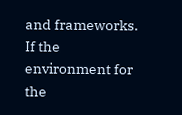and frameworks. If the environment for the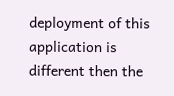deployment of this application is different then the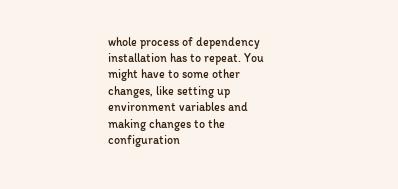whole process of dependency installation has to repeat. You might have to some other changes, like setting up environment variables and making changes to the configuration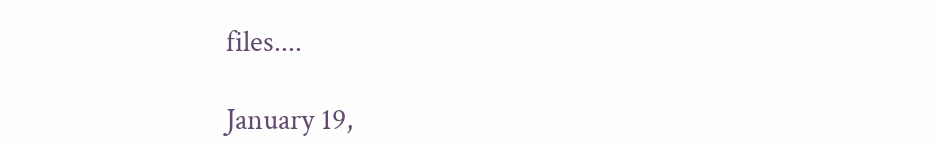files....

January 19,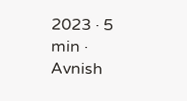2023 · 5 min · Avnish